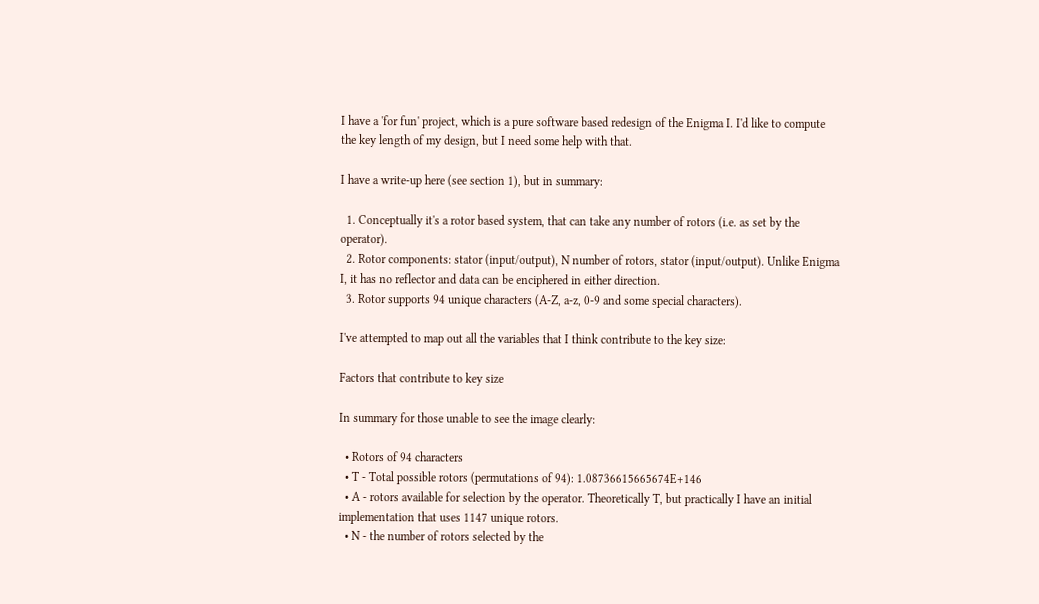I have a 'for fun' project, which is a pure software based redesign of the Enigma I. I'd like to compute the key length of my design, but I need some help with that.

I have a write-up here (see section 1), but in summary:

  1. Conceptually it's a rotor based system, that can take any number of rotors (i.e. as set by the operator).
  2. Rotor components: stator (input/output), N number of rotors, stator (input/output). Unlike Enigma I, it has no reflector and data can be enciphered in either direction.
  3. Rotor supports 94 unique characters (A-Z, a-z, 0-9 and some special characters).

I've attempted to map out all the variables that I think contribute to the key size:

Factors that contribute to key size

In summary for those unable to see the image clearly:

  • Rotors of 94 characters
  • T - Total possible rotors (permutations of 94): 1.08736615665674E+146
  • A - rotors available for selection by the operator. Theoretically T, but practically I have an initial implementation that uses 1147 unique rotors.
  • N - the number of rotors selected by the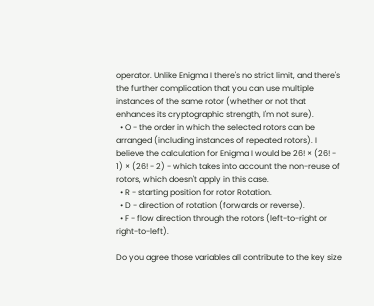operator. Unlike Enigma I there's no strict limit, and there's the further complication that you can use multiple instances of the same rotor (whether or not that enhances its cryptographic strength, I'm not sure).
  • O - the order in which the selected rotors can be arranged (including instances of repeated rotors). I believe the calculation for Enigma I would be 26! × (26! - 1) × (26! - 2) - which takes into account the non-reuse of rotors, which doesn't apply in this case.
  • R - starting position for rotor Rotation.
  • D - direction of rotation (forwards or reverse).
  • F - flow direction through the rotors (left-to-right or right-to-left).

Do you agree those variables all contribute to the key size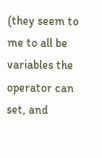(they seem to me to all be variables the operator can set, and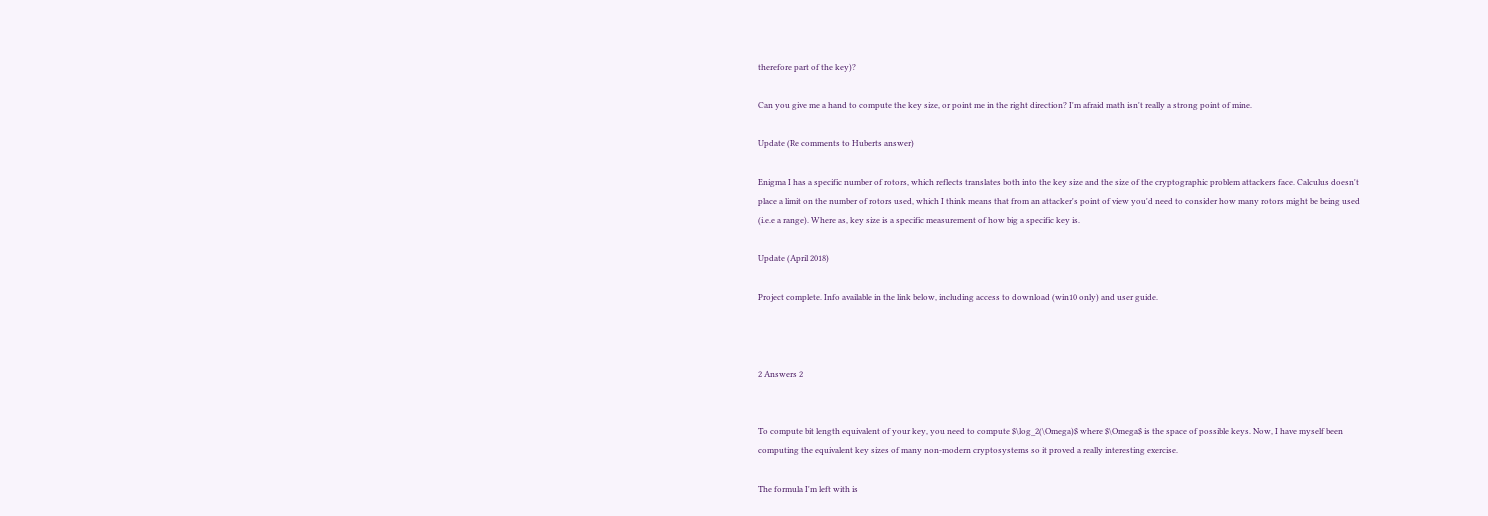therefore part of the key)?

Can you give me a hand to compute the key size, or point me in the right direction? I'm afraid math isn't really a strong point of mine.

Update (Re comments to Huberts answer)

Enigma I has a specific number of rotors, which reflects translates both into the key size and the size of the cryptographic problem attackers face. Calculus doesn't place a limit on the number of rotors used, which I think means that from an attacker's point of view you'd need to consider how many rotors might be being used (i.e.e a range). Where as, key size is a specific measurement of how big a specific key is.

Update (April 2018)

Project complete. Info available in the link below, including access to download (win10 only) and user guide.



2 Answers 2


To compute bit length equivalent of your key, you need to compute $\log_2(\Omega)$ where $\Omega$ is the space of possible keys. Now, I have myself been computing the equivalent key sizes of many non-modern cryptosystems so it proved a really interesting exercise.

The formula I'm left with is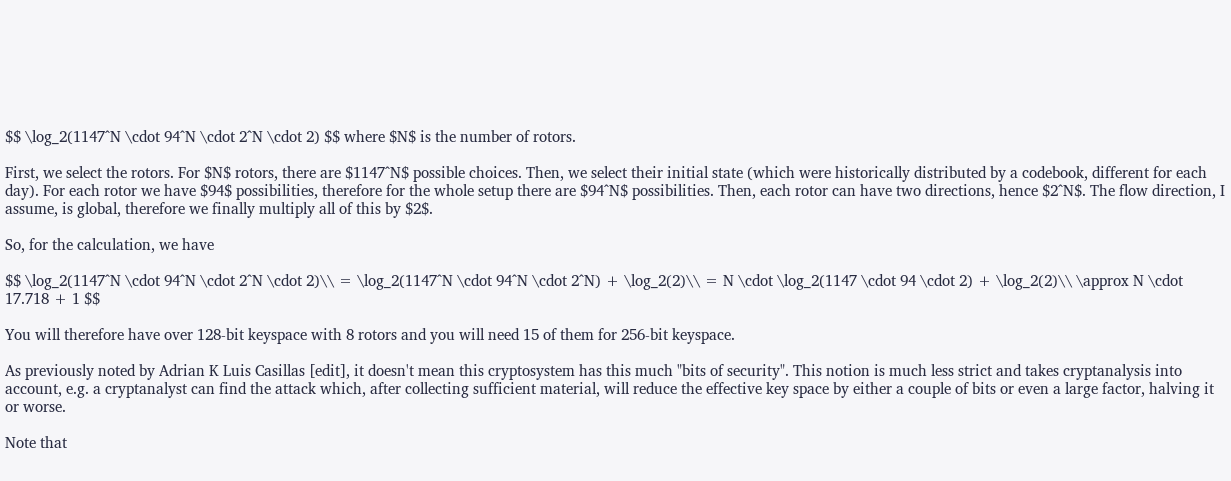$$ \log_2(1147^N \cdot 94^N \cdot 2^N \cdot 2) $$ where $N$ is the number of rotors.

First, we select the rotors. For $N$ rotors, there are $1147^N$ possible choices. Then, we select their initial state (which were historically distributed by a codebook, different for each day). For each rotor we have $94$ possibilities, therefore for the whole setup there are $94^N$ possibilities. Then, each rotor can have two directions, hence $2^N$. The flow direction, I assume, is global, therefore we finally multiply all of this by $2$.

So, for the calculation, we have

$$ \log_2(1147^N \cdot 94^N \cdot 2^N \cdot 2)\\ = \log_2(1147^N \cdot 94^N \cdot 2^N) + \log_2(2)\\ = N \cdot \log_2(1147 \cdot 94 \cdot 2) + \log_2(2)\\ \approx N \cdot 17.718 + 1 $$

You will therefore have over 128-bit keyspace with 8 rotors and you will need 15 of them for 256-bit keyspace.

As previously noted by Adrian K Luis Casillas [edit], it doesn't mean this cryptosystem has this much "bits of security". This notion is much less strict and takes cryptanalysis into account, e.g. a cryptanalyst can find the attack which, after collecting sufficient material, will reduce the effective key space by either a couple of bits or even a large factor, halving it or worse.

Note that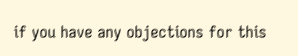if you have any objections for this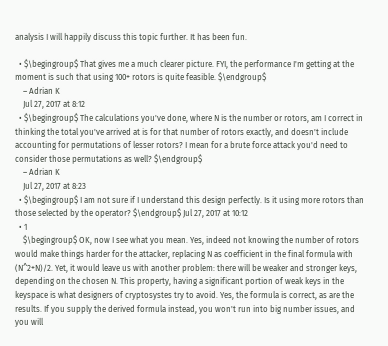analysis I will happily discuss this topic further. It has been fun.

  • $\begingroup$ That gives me a much clearer picture. FYI, the performance I'm getting at the moment is such that using 100+ rotors is quite feasible. $\endgroup$
    – Adrian K
    Jul 27, 2017 at 8:12
  • $\begingroup$ The calculations you've done, where N is the number or rotors, am I correct in thinking the total you've arrived at is for that number of rotors exactly, and doesn't include accounting for permutations of lesser rotors? I mean for a brute force attack you'd need to consider those permutations as well? $\endgroup$
    – Adrian K
    Jul 27, 2017 at 8:23
  • $\begingroup$ I am not sure if I understand this design perfectly. Is it using more rotors than those selected by the operator? $\endgroup$ Jul 27, 2017 at 10:12
  • 1
    $\begingroup$ OK, now I see what you mean. Yes, indeed not knowing the number of rotors would make things harder for the attacker, replacing N as coefficient in the final formula with (N^2+N)/2. Yet, it would leave us with another problem: there will be weaker and stronger keys, depending on the chosen N. This property, having a significant portion of weak keys in the keyspace is what designers of cryptosystes try to avoid. Yes, the formula is correct, as are the results. If you supply the derived formula instead, you won't run into big number issues, and you will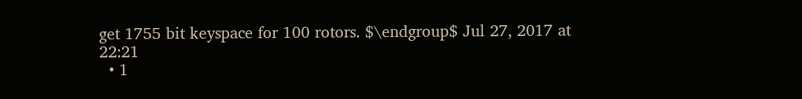get 1755 bit keyspace for 100 rotors. $\endgroup$ Jul 27, 2017 at 22:21
  • 1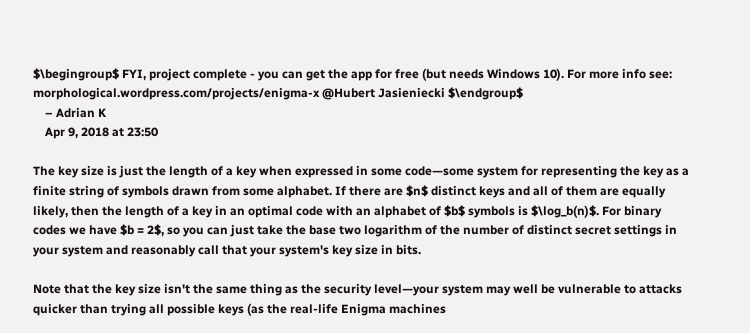$\begingroup$ FYI, project complete - you can get the app for free (but needs Windows 10). For more info see: morphological.wordpress.com/projects/enigma-x @Hubert Jasieniecki $\endgroup$
    – Adrian K
    Apr 9, 2018 at 23:50

The key size is just the length of a key when expressed in some code—some system for representing the key as a finite string of symbols drawn from some alphabet. If there are $n$ distinct keys and all of them are equally likely, then the length of a key in an optimal code with an alphabet of $b$ symbols is $\log_b(n)$. For binary codes we have $b = 2$, so you can just take the base two logarithm of the number of distinct secret settings in your system and reasonably call that your system's key size in bits.

Note that the key size isn't the same thing as the security level—your system may well be vulnerable to attacks quicker than trying all possible keys (as the real-life Enigma machines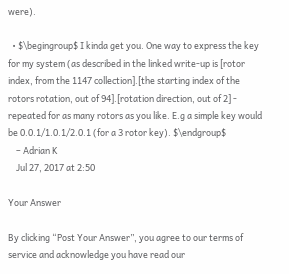were).

  • $\begingroup$ I kinda get you. One way to express the key for my system (as described in the linked write-up is [rotor index, from the 1147 collection].[the starting index of the rotors rotation, out of 94].[rotation direction, out of 2] - repeated for as many rotors as you like. E.g a simple key would be 0.0.1/1.0.1/2.0.1 (for a 3 rotor key). $\endgroup$
    – Adrian K
    Jul 27, 2017 at 2:50

Your Answer

By clicking “Post Your Answer”, you agree to our terms of service and acknowledge you have read our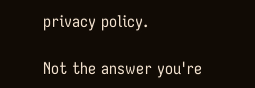privacy policy.

Not the answer you're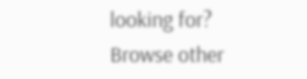looking for? Browse other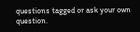questions tagged or ask your own question.